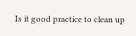Is it good practice to clean up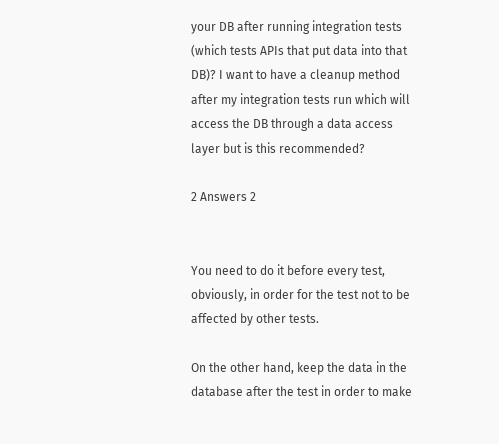your DB after running integration tests (which tests APIs that put data into that DB)? I want to have a cleanup method after my integration tests run which will access the DB through a data access layer but is this recommended?

2 Answers 2


You need to do it before every test, obviously, in order for the test not to be affected by other tests.

On the other hand, keep the data in the database after the test in order to make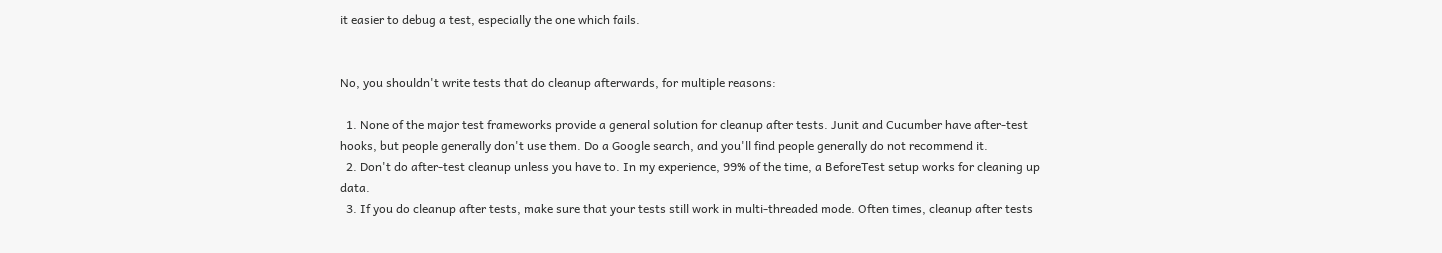it easier to debug a test, especially the one which fails.


No, you shouldn't write tests that do cleanup afterwards, for multiple reasons:

  1. None of the major test frameworks provide a general solution for cleanup after tests. Junit and Cucumber have after-test hooks, but people generally don't use them. Do a Google search, and you'll find people generally do not recommend it.
  2. Don't do after-test cleanup unless you have to. In my experience, 99% of the time, a BeforeTest setup works for cleaning up data.
  3. If you do cleanup after tests, make sure that your tests still work in multi-threaded mode. Often times, cleanup after tests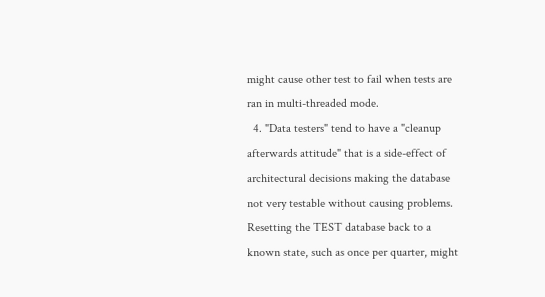might cause other test to fail when tests are ran in multi-threaded mode.
  4. "Data testers" tend to have a "cleanup afterwards attitude" that is a side-effect of architectural decisions making the database not very testable without causing problems. Resetting the TEST database back to a known state, such as once per quarter, might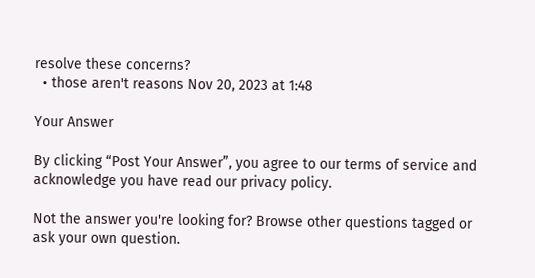resolve these concerns?
  • those aren't reasons Nov 20, 2023 at 1:48

Your Answer

By clicking “Post Your Answer”, you agree to our terms of service and acknowledge you have read our privacy policy.

Not the answer you're looking for? Browse other questions tagged or ask your own question.